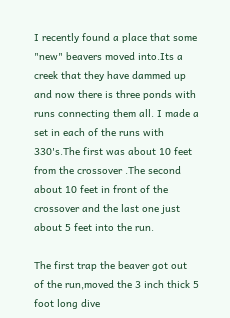I recently found a place that some "new" beavers moved into.Its a creek that they have dammed up and now there is three ponds with runs connecting them all. I made a set in each of the runs with 330's.The first was about 10 feet from the crossover .The second about 10 feet in front of the crossover and the last one just about 5 feet into the run.

The first trap the beaver got out of the run,moved the 3 inch thick 5 foot long dive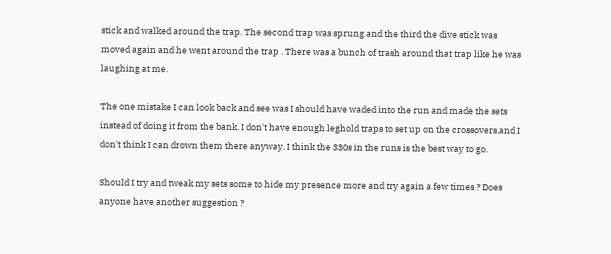stick and walked around the trap. The second trap was sprung and the third the dive stick was moved again and he went around the trap . There was a bunch of trash around that trap like he was laughing at me.

The one mistake I can look back and see was I should have waded into the run and made the sets instead of doing it from the bank. I don't have enough leghold traps to set up on the crossovers,and I don't think I can drown them there anyway. I think the 330s in the runs is the best way to go.

Should I try and tweak my sets some to hide my presence more and try again a few times ? Does anyone have another suggestion ?